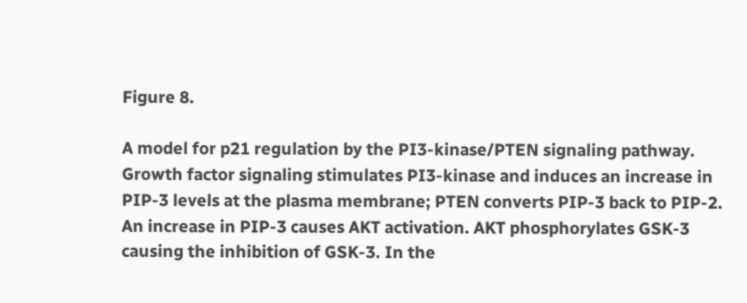Figure 8.

A model for p21 regulation by the PI3-kinase/PTEN signaling pathway. Growth factor signaling stimulates PI3-kinase and induces an increase in PIP-3 levels at the plasma membrane; PTEN converts PIP-3 back to PIP-2. An increase in PIP-3 causes AKT activation. AKT phosphorylates GSK-3 causing the inhibition of GSK-3. In the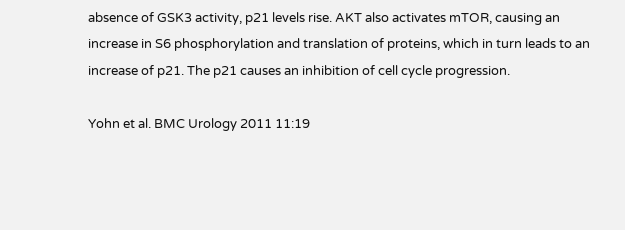absence of GSK3 activity, p21 levels rise. AKT also activates mTOR, causing an increase in S6 phosphorylation and translation of proteins, which in turn leads to an increase of p21. The p21 causes an inhibition of cell cycle progression.

Yohn et al. BMC Urology 2011 11:19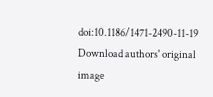doi:10.1186/1471-2490-11-19
Download authors' original image